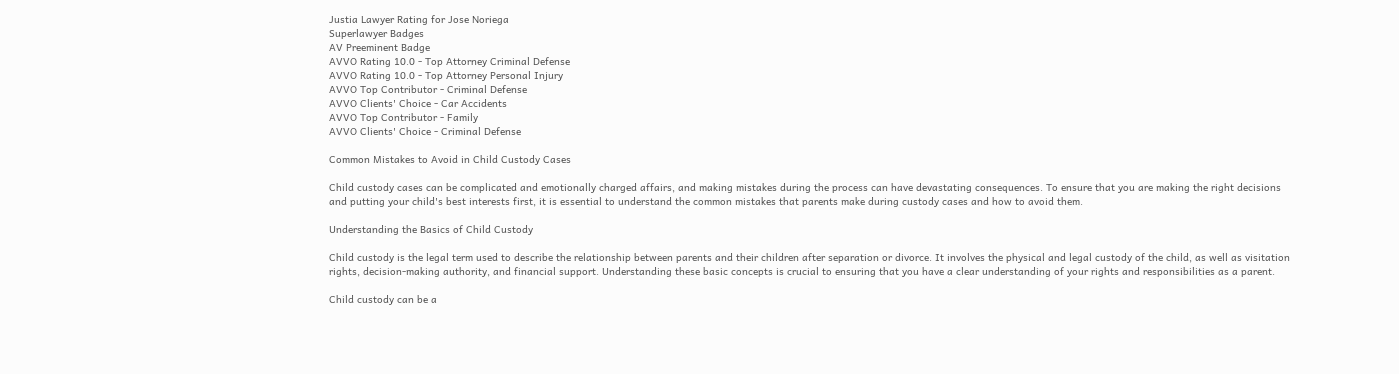Justia Lawyer Rating for Jose Noriega
Superlawyer Badges
AV Preeminent Badge
AVVO Rating 10.0 - Top Attorney Criminal Defense
AVVO Rating 10.0 - Top Attorney Personal Injury
AVVO Top Contributor - Criminal Defense
AVVO Clients' Choice - Car Accidents
AVVO Top Contributor - Family
AVVO Clients' Choice - Criminal Defense

Common Mistakes to Avoid in Child Custody Cases

Child custody cases can be complicated and emotionally charged affairs, and making mistakes during the process can have devastating consequences. To ensure that you are making the right decisions and putting your child's best interests first, it is essential to understand the common mistakes that parents make during custody cases and how to avoid them.

Understanding the Basics of Child Custody

Child custody is the legal term used to describe the relationship between parents and their children after separation or divorce. It involves the physical and legal custody of the child, as well as visitation rights, decision-making authority, and financial support. Understanding these basic concepts is crucial to ensuring that you have a clear understanding of your rights and responsibilities as a parent.

Child custody can be a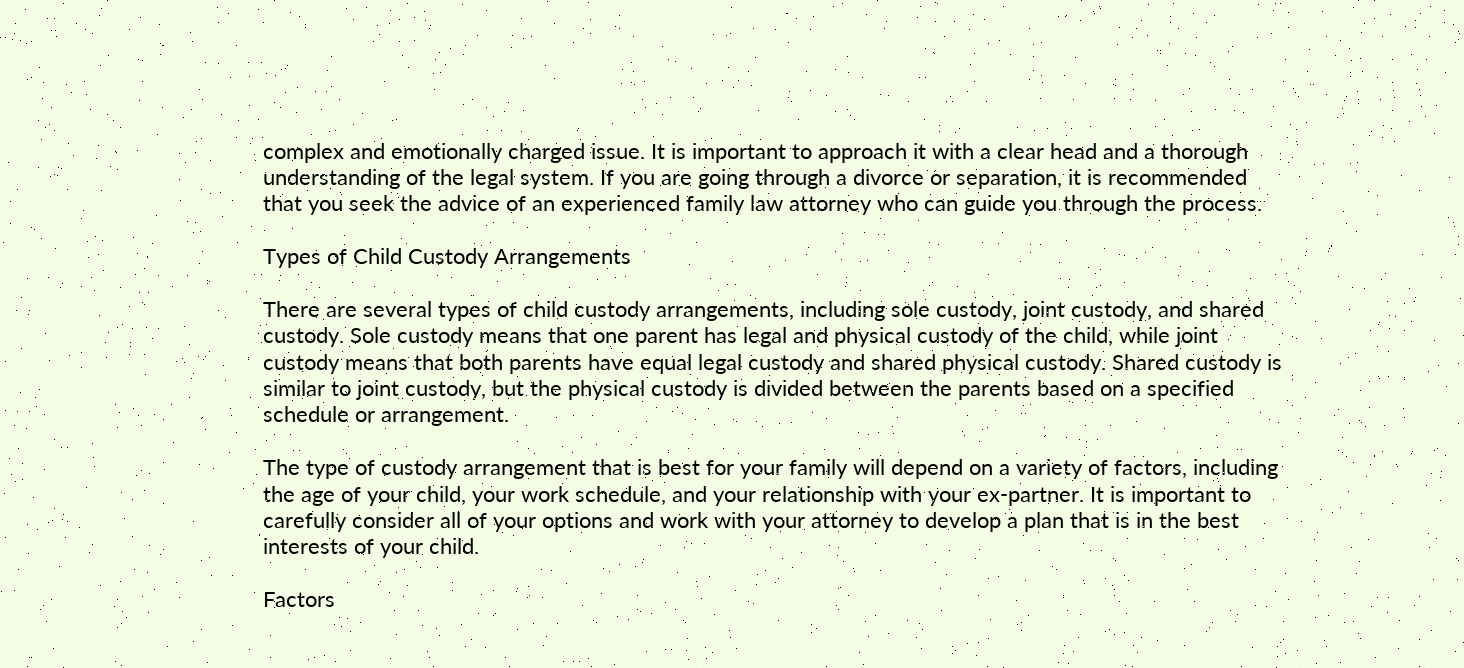complex and emotionally charged issue. It is important to approach it with a clear head and a thorough understanding of the legal system. If you are going through a divorce or separation, it is recommended that you seek the advice of an experienced family law attorney who can guide you through the process.

Types of Child Custody Arrangements

There are several types of child custody arrangements, including sole custody, joint custody, and shared custody. Sole custody means that one parent has legal and physical custody of the child, while joint custody means that both parents have equal legal custody and shared physical custody. Shared custody is similar to joint custody, but the physical custody is divided between the parents based on a specified schedule or arrangement.

The type of custody arrangement that is best for your family will depend on a variety of factors, including the age of your child, your work schedule, and your relationship with your ex-partner. It is important to carefully consider all of your options and work with your attorney to develop a plan that is in the best interests of your child.

Factors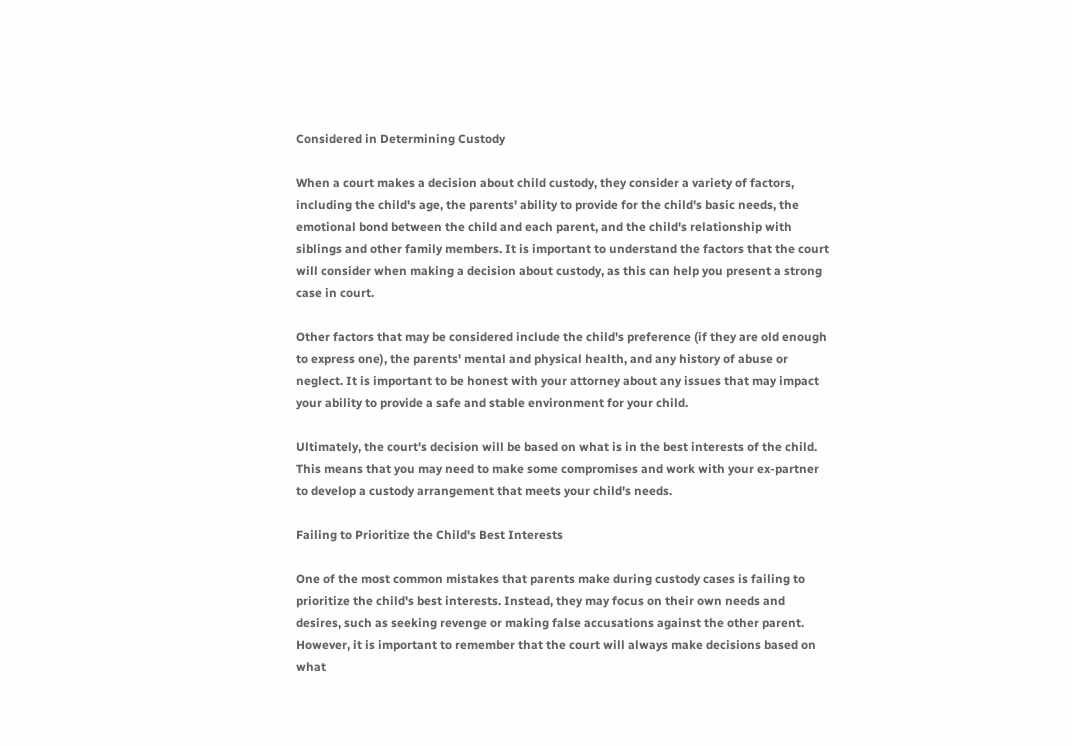Considered in Determining Custody

When a court makes a decision about child custody, they consider a variety of factors, including the child's age, the parents' ability to provide for the child's basic needs, the emotional bond between the child and each parent, and the child's relationship with siblings and other family members. It is important to understand the factors that the court will consider when making a decision about custody, as this can help you present a strong case in court.

Other factors that may be considered include the child's preference (if they are old enough to express one), the parents' mental and physical health, and any history of abuse or neglect. It is important to be honest with your attorney about any issues that may impact your ability to provide a safe and stable environment for your child.

Ultimately, the court's decision will be based on what is in the best interests of the child. This means that you may need to make some compromises and work with your ex-partner to develop a custody arrangement that meets your child's needs.

Failing to Prioritize the Child's Best Interests

One of the most common mistakes that parents make during custody cases is failing to prioritize the child's best interests. Instead, they may focus on their own needs and desires, such as seeking revenge or making false accusations against the other parent. However, it is important to remember that the court will always make decisions based on what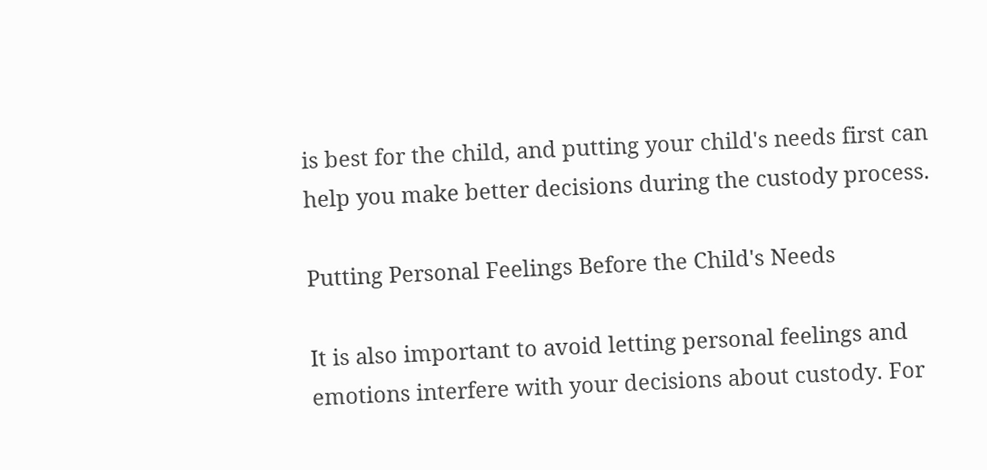is best for the child, and putting your child's needs first can help you make better decisions during the custody process.

Putting Personal Feelings Before the Child's Needs

It is also important to avoid letting personal feelings and emotions interfere with your decisions about custody. For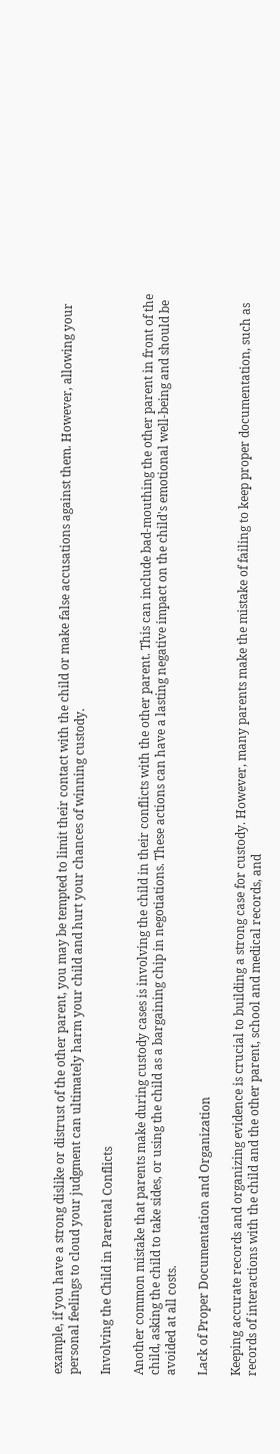example, if you have a strong dislike or distrust of the other parent, you may be tempted to limit their contact with the child or make false accusations against them. However, allowing your personal feelings to cloud your judgment can ultimately harm your child and hurt your chances of winning custody.

Involving the Child in Parental Conflicts

Another common mistake that parents make during custody cases is involving the child in their conflicts with the other parent. This can include bad-mouthing the other parent in front of the child, asking the child to take sides, or using the child as a bargaining chip in negotiations. These actions can have a lasting negative impact on the child's emotional well-being and should be avoided at all costs.

Lack of Proper Documentation and Organization

Keeping accurate records and organizing evidence is crucial to building a strong case for custody. However, many parents make the mistake of failing to keep proper documentation, such as records of interactions with the child and the other parent, school and medical records, and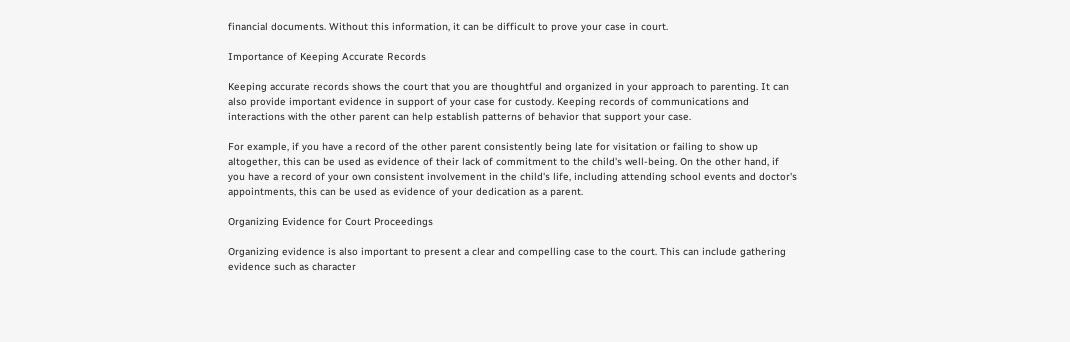financial documents. Without this information, it can be difficult to prove your case in court.

Importance of Keeping Accurate Records

Keeping accurate records shows the court that you are thoughtful and organized in your approach to parenting. It can also provide important evidence in support of your case for custody. Keeping records of communications and interactions with the other parent can help establish patterns of behavior that support your case.

For example, if you have a record of the other parent consistently being late for visitation or failing to show up altogether, this can be used as evidence of their lack of commitment to the child's well-being. On the other hand, if you have a record of your own consistent involvement in the child's life, including attending school events and doctor's appointments, this can be used as evidence of your dedication as a parent.

Organizing Evidence for Court Proceedings

Organizing evidence is also important to present a clear and compelling case to the court. This can include gathering evidence such as character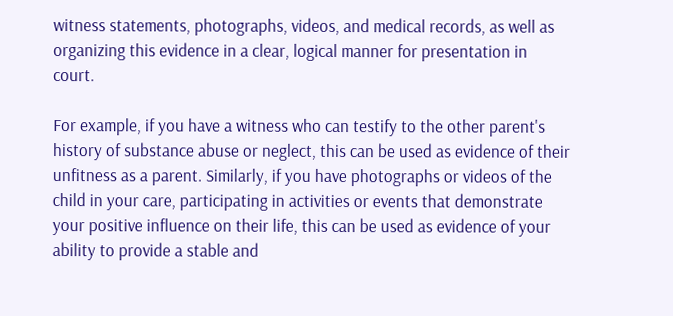witness statements, photographs, videos, and medical records, as well as organizing this evidence in a clear, logical manner for presentation in court.

For example, if you have a witness who can testify to the other parent's history of substance abuse or neglect, this can be used as evidence of their unfitness as a parent. Similarly, if you have photographs or videos of the child in your care, participating in activities or events that demonstrate your positive influence on their life, this can be used as evidence of your ability to provide a stable and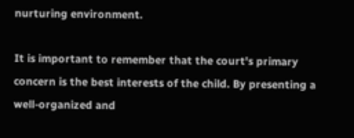nurturing environment.

It is important to remember that the court's primary concern is the best interests of the child. By presenting a well-organized and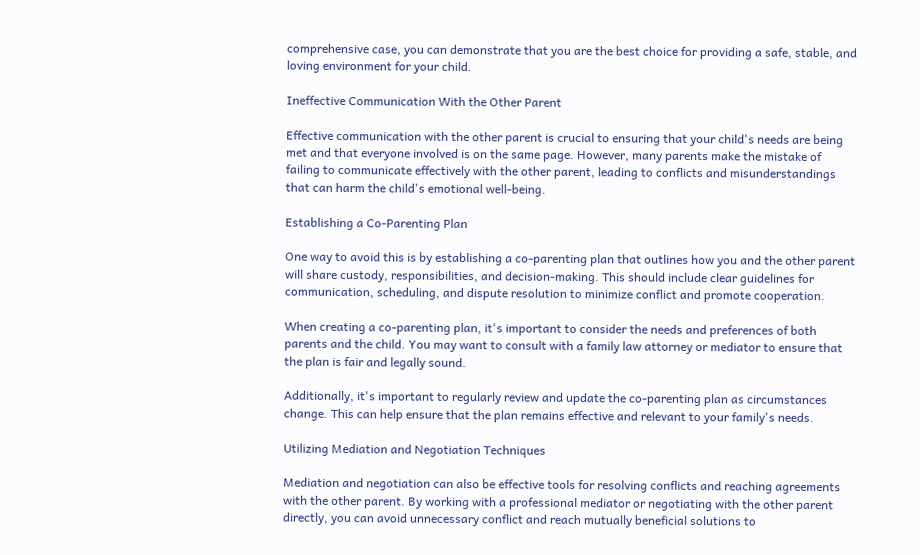comprehensive case, you can demonstrate that you are the best choice for providing a safe, stable, and loving environment for your child.

Ineffective Communication With the Other Parent

Effective communication with the other parent is crucial to ensuring that your child's needs are being met and that everyone involved is on the same page. However, many parents make the mistake of failing to communicate effectively with the other parent, leading to conflicts and misunderstandings that can harm the child's emotional well-being.

Establishing a Co-Parenting Plan

One way to avoid this is by establishing a co-parenting plan that outlines how you and the other parent will share custody, responsibilities, and decision-making. This should include clear guidelines for communication, scheduling, and dispute resolution to minimize conflict and promote cooperation.

When creating a co-parenting plan, it's important to consider the needs and preferences of both parents and the child. You may want to consult with a family law attorney or mediator to ensure that the plan is fair and legally sound.

Additionally, it's important to regularly review and update the co-parenting plan as circumstances change. This can help ensure that the plan remains effective and relevant to your family's needs.

Utilizing Mediation and Negotiation Techniques

Mediation and negotiation can also be effective tools for resolving conflicts and reaching agreements with the other parent. By working with a professional mediator or negotiating with the other parent directly, you can avoid unnecessary conflict and reach mutually beneficial solutions to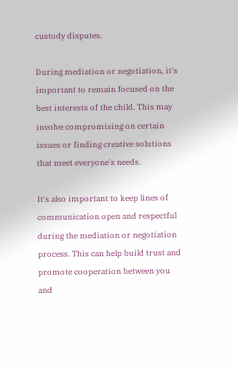custody disputes.

During mediation or negotiation, it's important to remain focused on the best interests of the child. This may involve compromising on certain issues or finding creative solutions that meet everyone's needs.

It's also important to keep lines of communication open and respectful during the mediation or negotiation process. This can help build trust and promote cooperation between you and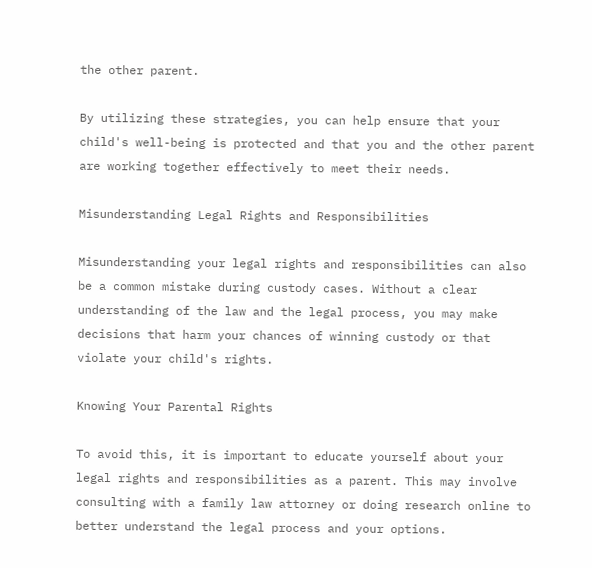the other parent.

By utilizing these strategies, you can help ensure that your child's well-being is protected and that you and the other parent are working together effectively to meet their needs.

Misunderstanding Legal Rights and Responsibilities

Misunderstanding your legal rights and responsibilities can also be a common mistake during custody cases. Without a clear understanding of the law and the legal process, you may make decisions that harm your chances of winning custody or that violate your child's rights.

Knowing Your Parental Rights

To avoid this, it is important to educate yourself about your legal rights and responsibilities as a parent. This may involve consulting with a family law attorney or doing research online to better understand the legal process and your options.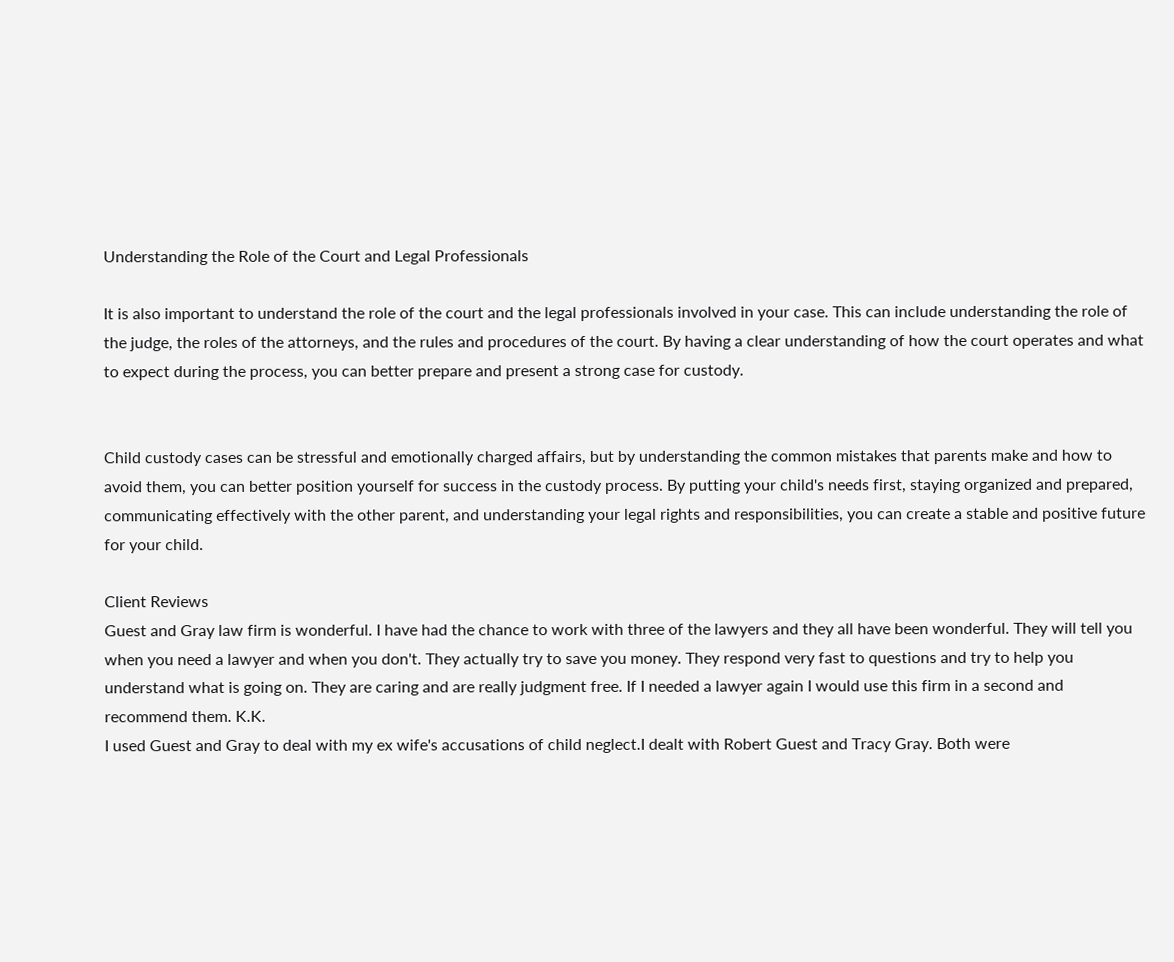Understanding the Role of the Court and Legal Professionals

It is also important to understand the role of the court and the legal professionals involved in your case. This can include understanding the role of the judge, the roles of the attorneys, and the rules and procedures of the court. By having a clear understanding of how the court operates and what to expect during the process, you can better prepare and present a strong case for custody.


Child custody cases can be stressful and emotionally charged affairs, but by understanding the common mistakes that parents make and how to avoid them, you can better position yourself for success in the custody process. By putting your child's needs first, staying organized and prepared, communicating effectively with the other parent, and understanding your legal rights and responsibilities, you can create a stable and positive future for your child.

Client Reviews
Guest and Gray law firm is wonderful. I have had the chance to work with three of the lawyers and they all have been wonderful. They will tell you when you need a lawyer and when you don't. They actually try to save you money. They respond very fast to questions and try to help you understand what is going on. They are caring and are really judgment free. If I needed a lawyer again I would use this firm in a second and recommend them. K.K.
I used Guest and Gray to deal with my ex wife's accusations of child neglect.I dealt with Robert Guest and Tracy Gray. Both were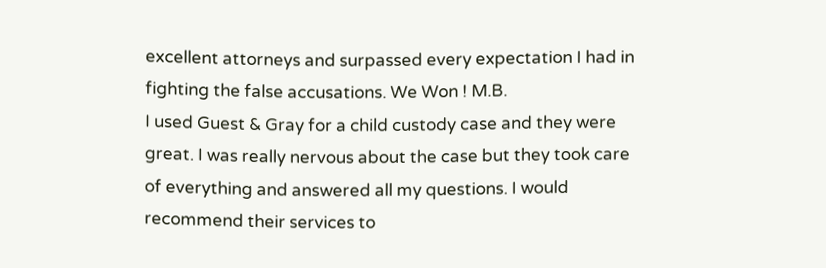excellent attorneys and surpassed every expectation I had in fighting the false accusations. We Won ! M.B.
I used Guest & Gray for a child custody case and they were great. I was really nervous about the case but they took care of everything and answered all my questions. I would recommend their services to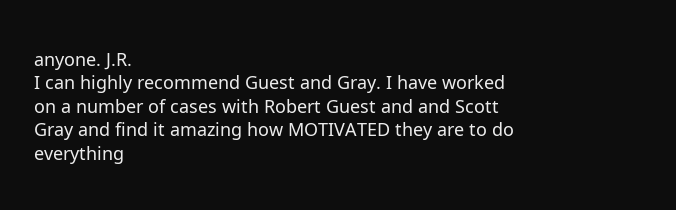anyone. J.R.
I can highly recommend Guest and Gray. I have worked on a number of cases with Robert Guest and and Scott Gray and find it amazing how MOTIVATED they are to do everything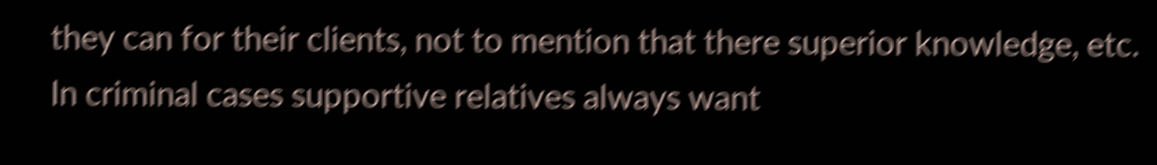they can for their clients, not to mention that there superior knowledge, etc. In criminal cases supportive relatives always want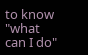to know "what can I do"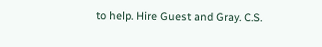to help. Hire Guest and Gray. C.S.